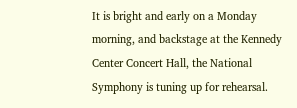It is bright and early on a Monday morning, and backstage at the Kennedy Center Concert Hall, the National Symphony is tuning up for rehearsal.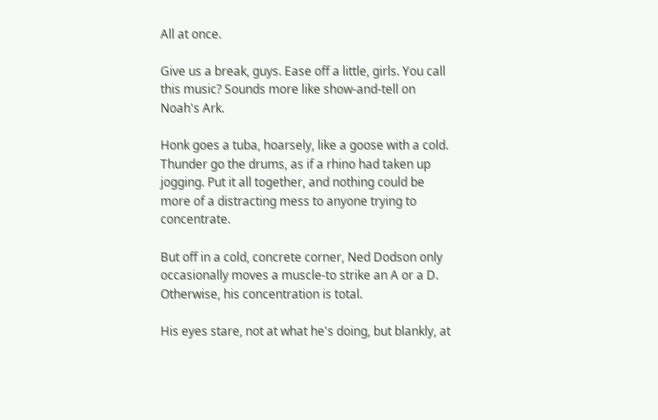All at once.

Give us a break, guys. Ease off a little, girls. You call this music? Sounds more like show-and-tell on Noah's Ark.

Honk goes a tuba, hoarsely, like a goose with a cold. Thunder go the drums, as if a rhino had taken up jogging. Put it all together, and nothing could be more of a distracting mess to anyone trying to concentrate.

But off in a cold, concrete corner, Ned Dodson only occasionally moves a muscle-to strike an A or a D. Otherwise, his concentration is total.

His eyes stare, not at what he's doing, but blankly, at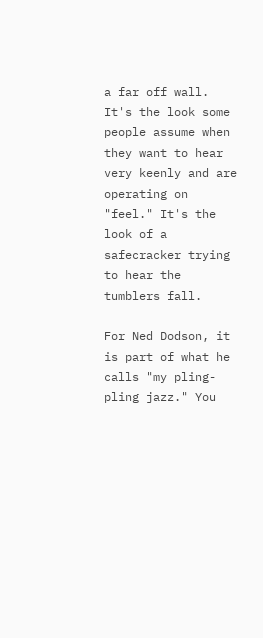a far off wall. It's the look some people assume when they want to hear very keenly and are operating on "feel." It's the look of a safecracker trying to hear the tumblers fall.

For Ned Dodson, it is part of what he calls "my pling-pling jazz." You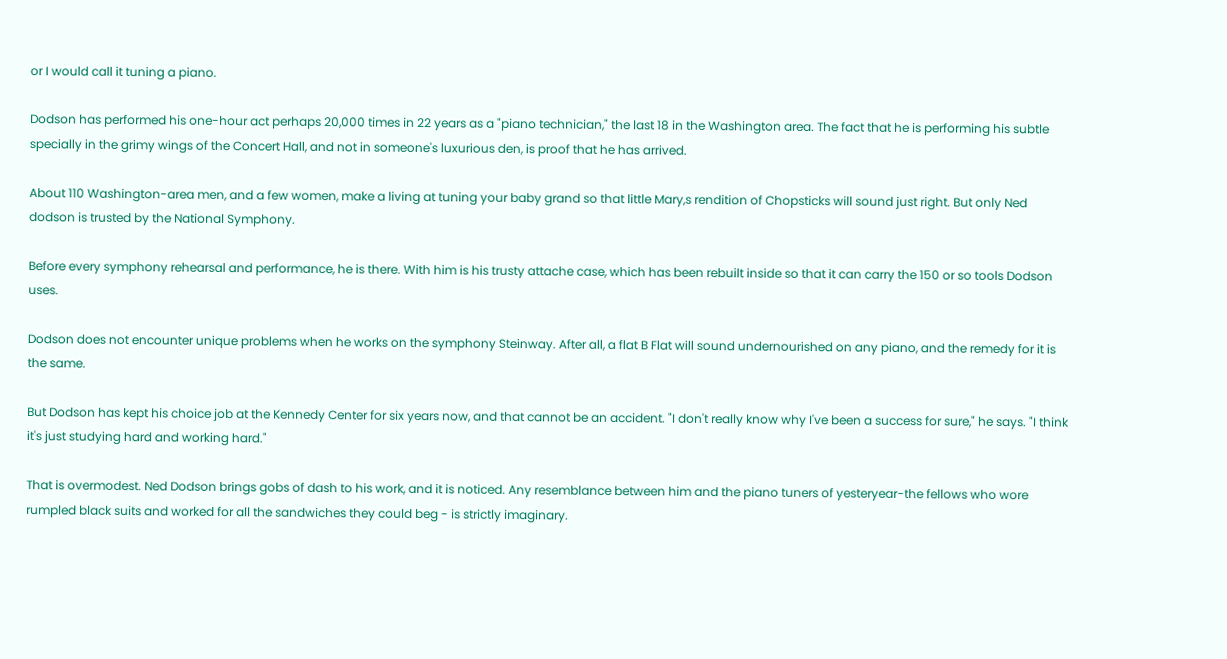or I would call it tuning a piano.

Dodson has performed his one-hour act perhaps 20,000 times in 22 years as a "piano technician," the last 18 in the Washington area. The fact that he is performing his subtle specially in the grimy wings of the Concert Hall, and not in someone's luxurious den, is proof that he has arrived.

About 110 Washington-area men, and a few women, make a living at tuning your baby grand so that little Mary,s rendition of Chopsticks will sound just right. But only Ned dodson is trusted by the National Symphony.

Before every symphony rehearsal and performance, he is there. With him is his trusty attache case, which has been rebuilt inside so that it can carry the 150 or so tools Dodson uses.

Dodson does not encounter unique problems when he works on the symphony Steinway. After all, a flat B Flat will sound undernourished on any piano, and the remedy for it is the same.

But Dodson has kept his choice job at the Kennedy Center for six years now, and that cannot be an accident. "I don't really know why I've been a success for sure," he says. "I think it's just studying hard and working hard."

That is overmodest. Ned Dodson brings gobs of dash to his work, and it is noticed. Any resemblance between him and the piano tuners of yesteryear-the fellows who wore rumpled black suits and worked for all the sandwiches they could beg - is strictly imaginary.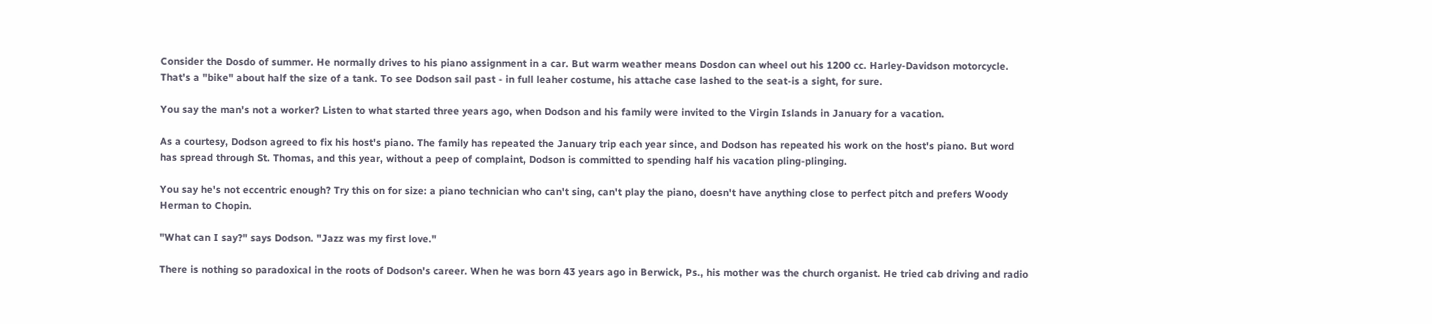Consider the Dosdo of summer. He normally drives to his piano assignment in a car. But warm weather means Dosdon can wheel out his 1200 cc. Harley-Davidson motorcycle. That's a "bike" about half the size of a tank. To see Dodson sail past - in full leaher costume, his attache case lashed to the seat-is a sight, for sure.

You say the man's not a worker? Listen to what started three years ago, when Dodson and his family were invited to the Virgin Islands in January for a vacation.

As a courtesy, Dodson agreed to fix his host's piano. The family has repeated the January trip each year since, and Dodson has repeated his work on the host's piano. But word has spread through St. Thomas, and this year, without a peep of complaint, Dodson is committed to spending half his vacation pling-plinging.

You say he's not eccentric enough? Try this on for size: a piano technician who can't sing, can't play the piano, doesn't have anything close to perfect pitch and prefers Woody Herman to Chopin.

"What can I say?" says Dodson. "Jazz was my first love."

There is nothing so paradoxical in the roots of Dodson's career. When he was born 43 years ago in Berwick, Ps., his mother was the church organist. He tried cab driving and radio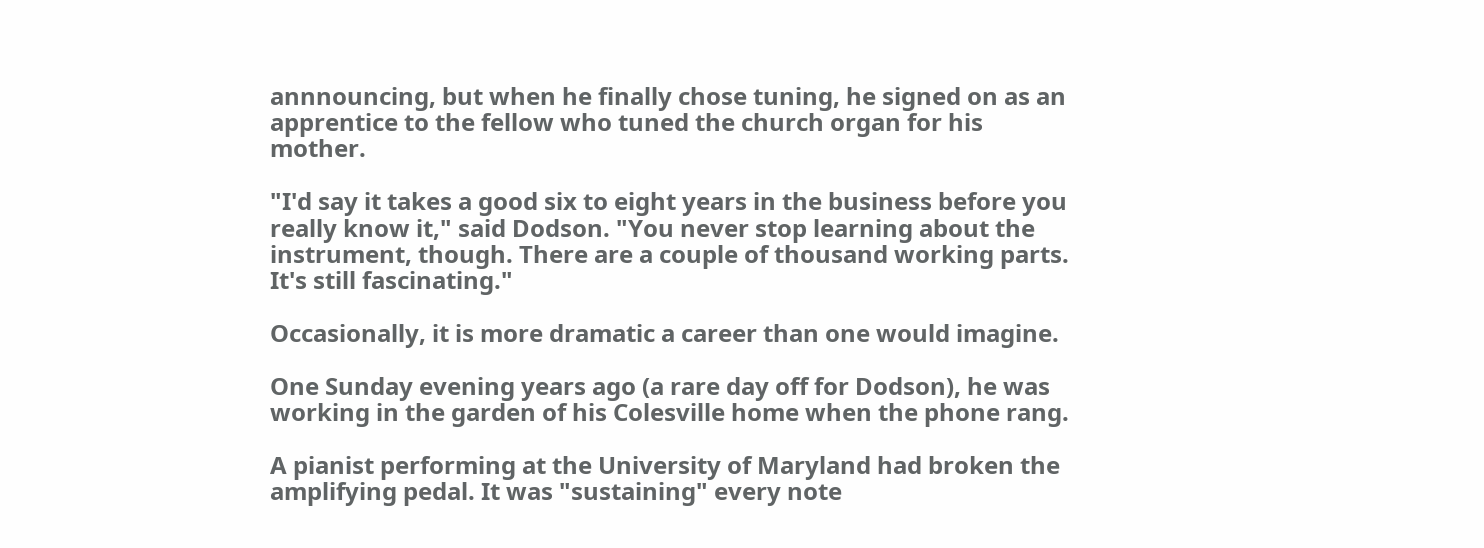annnouncing, but when he finally chose tuning, he signed on as an apprentice to the fellow who tuned the church organ for his mother.

"I'd say it takes a good six to eight years in the business before you really know it," said Dodson. "You never stop learning about the instrument, though. There are a couple of thousand working parts. It's still fascinating."

Occasionally, it is more dramatic a career than one would imagine.

One Sunday evening years ago (a rare day off for Dodson), he was working in the garden of his Colesville home when the phone rang.

A pianist performing at the University of Maryland had broken the amplifying pedal. It was "sustaining" every note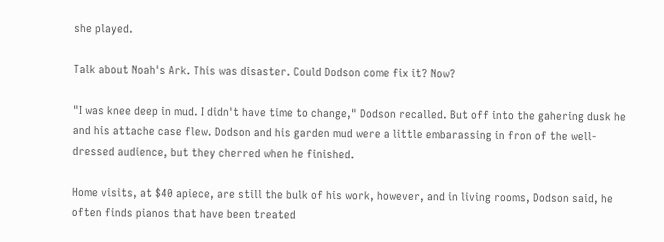she played.

Talk about Noah's Ark. This was disaster. Could Dodson come fix it? Now?

"I was knee deep in mud. I didn't have time to change," Dodson recalled. But off into the gahering dusk he and his attache case flew. Dodson and his garden mud were a little embarassing in fron of the well-dressed audience, but they cherred when he finished.

Home visits, at $40 apiece, are still the bulk of his work, however, and in living rooms, Dodson said, he often finds pianos that have been treated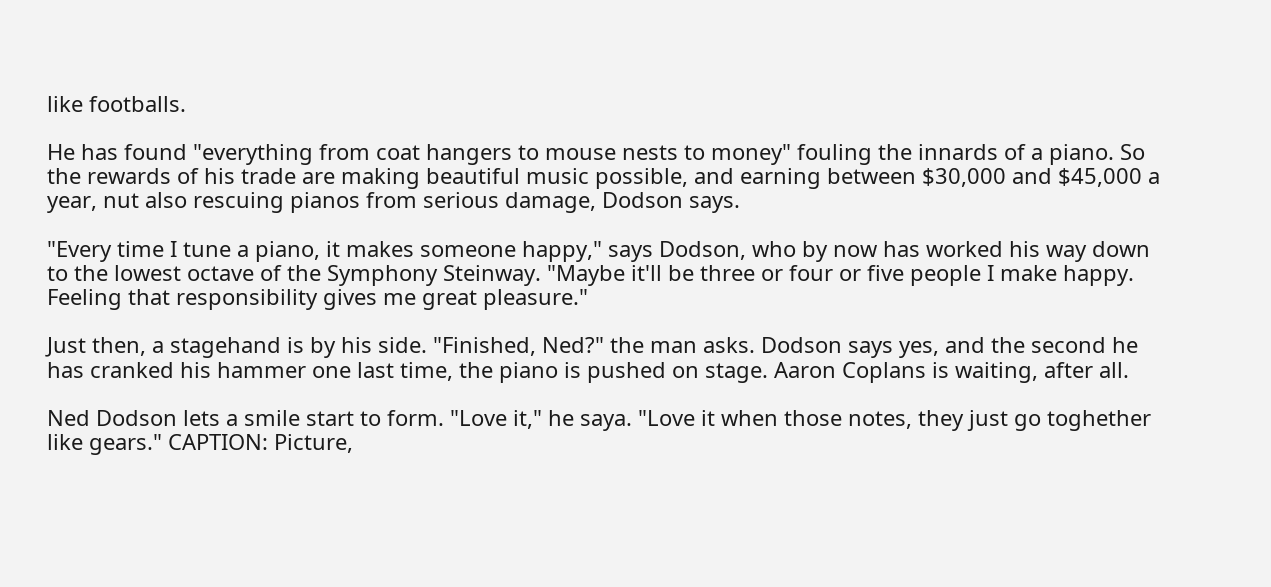like footballs.

He has found "everything from coat hangers to mouse nests to money" fouling the innards of a piano. So the rewards of his trade are making beautiful music possible, and earning between $30,000 and $45,000 a year, nut also rescuing pianos from serious damage, Dodson says.

"Every time I tune a piano, it makes someone happy," says Dodson, who by now has worked his way down to the lowest octave of the Symphony Steinway. "Maybe it'll be three or four or five people I make happy. Feeling that responsibility gives me great pleasure."

Just then, a stagehand is by his side. "Finished, Ned?" the man asks. Dodson says yes, and the second he has cranked his hammer one last time, the piano is pushed on stage. Aaron Coplans is waiting, after all.

Ned Dodson lets a smile start to form. "Love it," he saya. "Love it when those notes, they just go toghether like gears." CAPTION: Picture,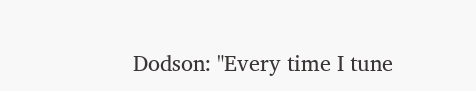Dodson: "Every time I tune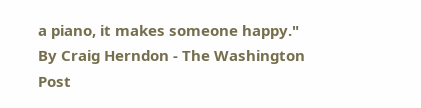a piano, it makes someone happy." By Craig Herndon - The Washington Post